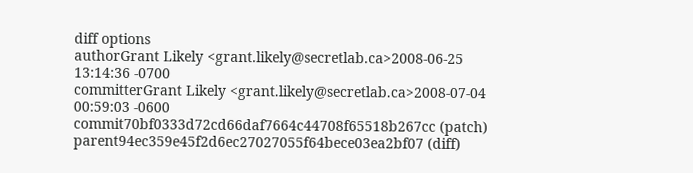diff options
authorGrant Likely <grant.likely@secretlab.ca>2008-06-25 13:14:36 -0700
committerGrant Likely <grant.likely@secretlab.ca>2008-07-04 00:59:03 -0600
commit70bf0333d72cd66daf7664c44708f65518b267cc (patch)
parent94ec359e45f2d6ec27027055f64bece03ea2bf07 (diff)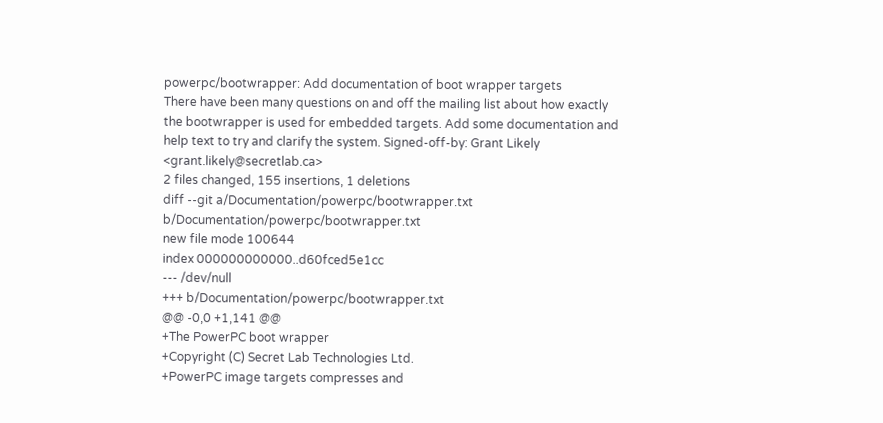powerpc/bootwrapper: Add documentation of boot wrapper targets
There have been many questions on and off the mailing list about how exactly the bootwrapper is used for embedded targets. Add some documentation and help text to try and clarify the system. Signed-off-by: Grant Likely <grant.likely@secretlab.ca>
2 files changed, 155 insertions, 1 deletions
diff --git a/Documentation/powerpc/bootwrapper.txt b/Documentation/powerpc/bootwrapper.txt
new file mode 100644
index 000000000000..d60fced5e1cc
--- /dev/null
+++ b/Documentation/powerpc/bootwrapper.txt
@@ -0,0 +1,141 @@
+The PowerPC boot wrapper
+Copyright (C) Secret Lab Technologies Ltd.
+PowerPC image targets compresses and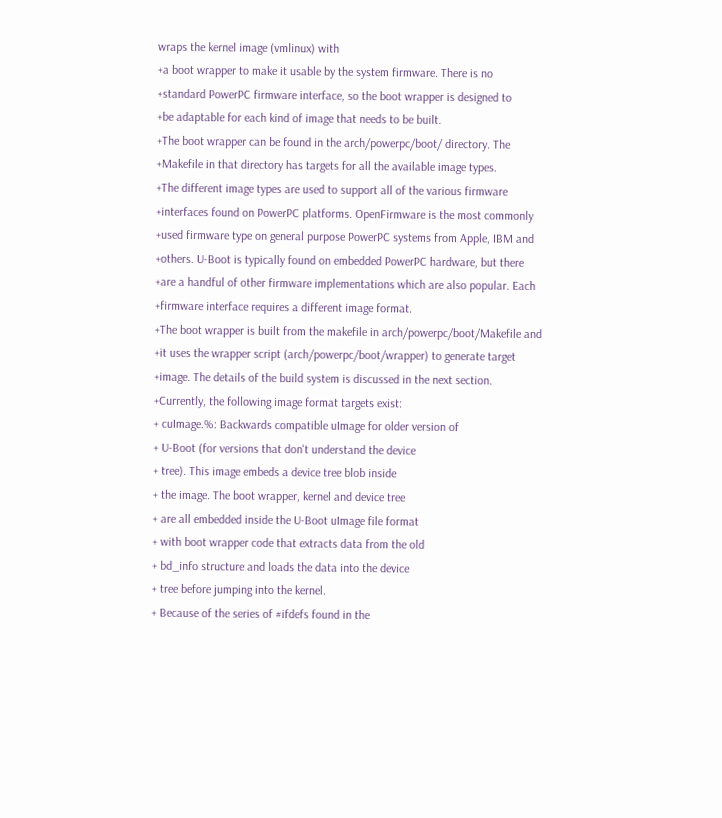wraps the kernel image (vmlinux) with
+a boot wrapper to make it usable by the system firmware. There is no
+standard PowerPC firmware interface, so the boot wrapper is designed to
+be adaptable for each kind of image that needs to be built.
+The boot wrapper can be found in the arch/powerpc/boot/ directory. The
+Makefile in that directory has targets for all the available image types.
+The different image types are used to support all of the various firmware
+interfaces found on PowerPC platforms. OpenFirmware is the most commonly
+used firmware type on general purpose PowerPC systems from Apple, IBM and
+others. U-Boot is typically found on embedded PowerPC hardware, but there
+are a handful of other firmware implementations which are also popular. Each
+firmware interface requires a different image format.
+The boot wrapper is built from the makefile in arch/powerpc/boot/Makefile and
+it uses the wrapper script (arch/powerpc/boot/wrapper) to generate target
+image. The details of the build system is discussed in the next section.
+Currently, the following image format targets exist:
+ cuImage.%: Backwards compatible uImage for older version of
+ U-Boot (for versions that don't understand the device
+ tree). This image embeds a device tree blob inside
+ the image. The boot wrapper, kernel and device tree
+ are all embedded inside the U-Boot uImage file format
+ with boot wrapper code that extracts data from the old
+ bd_info structure and loads the data into the device
+ tree before jumping into the kernel.
+ Because of the series of #ifdefs found in the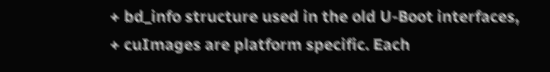+ bd_info structure used in the old U-Boot interfaces,
+ cuImages are platform specific. Each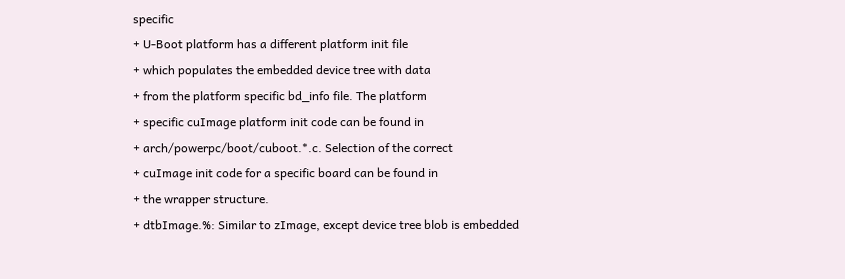specific
+ U-Boot platform has a different platform init file
+ which populates the embedded device tree with data
+ from the platform specific bd_info file. The platform
+ specific cuImage platform init code can be found in
+ arch/powerpc/boot/cuboot.*.c. Selection of the correct
+ cuImage init code for a specific board can be found in
+ the wrapper structure.
+ dtbImage.%: Similar to zImage, except device tree blob is embedded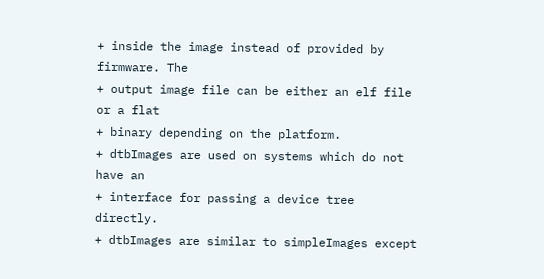+ inside the image instead of provided by firmware. The
+ output image file can be either an elf file or a flat
+ binary depending on the platform.
+ dtbImages are used on systems which do not have an
+ interface for passing a device tree directly.
+ dtbImages are similar to simpleImages except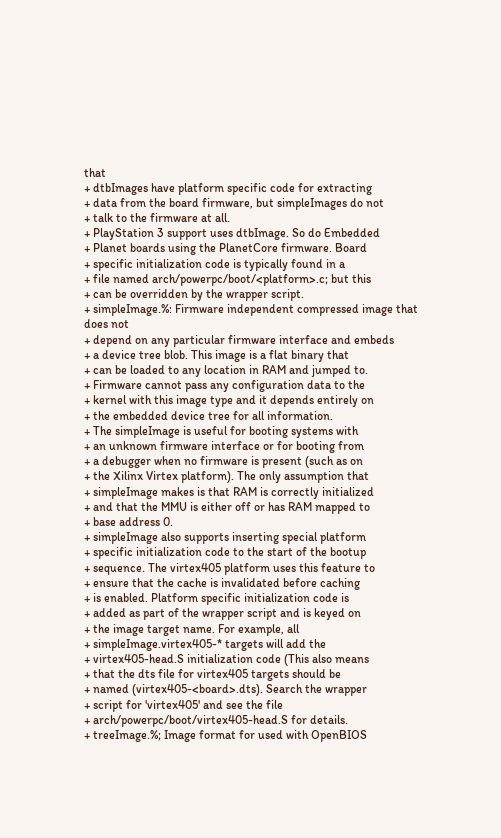that
+ dtbImages have platform specific code for extracting
+ data from the board firmware, but simpleImages do not
+ talk to the firmware at all.
+ PlayStation 3 support uses dtbImage. So do Embedded
+ Planet boards using the PlanetCore firmware. Board
+ specific initialization code is typically found in a
+ file named arch/powerpc/boot/<platform>.c; but this
+ can be overridden by the wrapper script.
+ simpleImage.%: Firmware independent compressed image that does not
+ depend on any particular firmware interface and embeds
+ a device tree blob. This image is a flat binary that
+ can be loaded to any location in RAM and jumped to.
+ Firmware cannot pass any configuration data to the
+ kernel with this image type and it depends entirely on
+ the embedded device tree for all information.
+ The simpleImage is useful for booting systems with
+ an unknown firmware interface or for booting from
+ a debugger when no firmware is present (such as on
+ the Xilinx Virtex platform). The only assumption that
+ simpleImage makes is that RAM is correctly initialized
+ and that the MMU is either off or has RAM mapped to
+ base address 0.
+ simpleImage also supports inserting special platform
+ specific initialization code to the start of the bootup
+ sequence. The virtex405 platform uses this feature to
+ ensure that the cache is invalidated before caching
+ is enabled. Platform specific initialization code is
+ added as part of the wrapper script and is keyed on
+ the image target name. For example, all
+ simpleImage.virtex405-* targets will add the
+ virtex405-head.S initialization code (This also means
+ that the dts file for virtex405 targets should be
+ named (virtex405-<board>.dts). Search the wrapper
+ script for 'virtex405' and see the file
+ arch/powerpc/boot/virtex405-head.S for details.
+ treeImage.%; Image format for used with OpenBIOS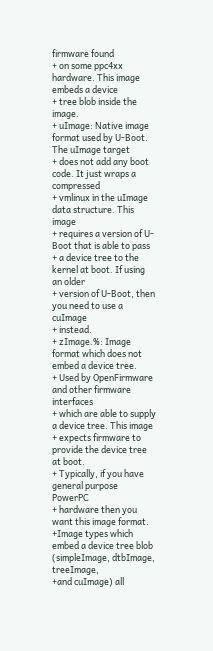firmware found
+ on some ppc4xx hardware. This image embeds a device
+ tree blob inside the image.
+ uImage: Native image format used by U-Boot. The uImage target
+ does not add any boot code. It just wraps a compressed
+ vmlinux in the uImage data structure. This image
+ requires a version of U-Boot that is able to pass
+ a device tree to the kernel at boot. If using an older
+ version of U-Boot, then you need to use a cuImage
+ instead.
+ zImage.%: Image format which does not embed a device tree.
+ Used by OpenFirmware and other firmware interfaces
+ which are able to supply a device tree. This image
+ expects firmware to provide the device tree at boot.
+ Typically, if you have general purpose PowerPC
+ hardware then you want this image format.
+Image types which embed a device tree blob (simpleImage, dtbImage, treeImage,
+and cuImage) all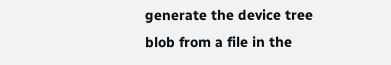generate the device tree blob from a file in the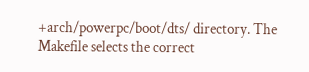+arch/powerpc/boot/dts/ directory. The Makefile selects the correct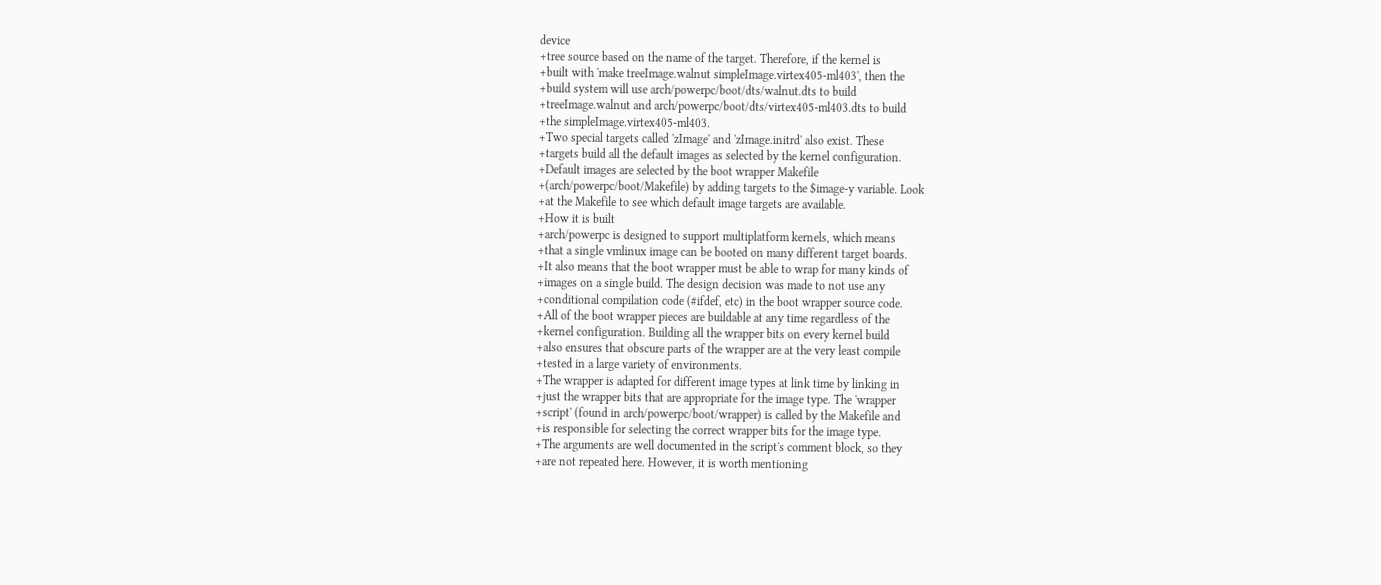device
+tree source based on the name of the target. Therefore, if the kernel is
+built with 'make treeImage.walnut simpleImage.virtex405-ml403', then the
+build system will use arch/powerpc/boot/dts/walnut.dts to build
+treeImage.walnut and arch/powerpc/boot/dts/virtex405-ml403.dts to build
+the simpleImage.virtex405-ml403.
+Two special targets called 'zImage' and 'zImage.initrd' also exist. These
+targets build all the default images as selected by the kernel configuration.
+Default images are selected by the boot wrapper Makefile
+(arch/powerpc/boot/Makefile) by adding targets to the $image-y variable. Look
+at the Makefile to see which default image targets are available.
+How it is built
+arch/powerpc is designed to support multiplatform kernels, which means
+that a single vmlinux image can be booted on many different target boards.
+It also means that the boot wrapper must be able to wrap for many kinds of
+images on a single build. The design decision was made to not use any
+conditional compilation code (#ifdef, etc) in the boot wrapper source code.
+All of the boot wrapper pieces are buildable at any time regardless of the
+kernel configuration. Building all the wrapper bits on every kernel build
+also ensures that obscure parts of the wrapper are at the very least compile
+tested in a large variety of environments.
+The wrapper is adapted for different image types at link time by linking in
+just the wrapper bits that are appropriate for the image type. The 'wrapper
+script' (found in arch/powerpc/boot/wrapper) is called by the Makefile and
+is responsible for selecting the correct wrapper bits for the image type.
+The arguments are well documented in the script's comment block, so they
+are not repeated here. However, it is worth mentioning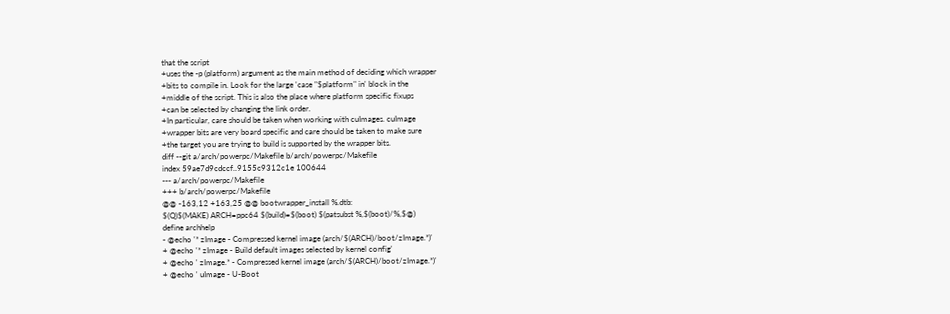that the script
+uses the -p (platform) argument as the main method of deciding which wrapper
+bits to compile in. Look for the large 'case "$platform" in' block in the
+middle of the script. This is also the place where platform specific fixups
+can be selected by changing the link order.
+In particular, care should be taken when working with cuImages. cuImage
+wrapper bits are very board specific and care should be taken to make sure
+the target you are trying to build is supported by the wrapper bits.
diff --git a/arch/powerpc/Makefile b/arch/powerpc/Makefile
index 59ae7d9cdccf..9155c9312c1e 100644
--- a/arch/powerpc/Makefile
+++ b/arch/powerpc/Makefile
@@ -163,12 +163,25 @@ bootwrapper_install %.dtb:
$(Q)$(MAKE) ARCH=ppc64 $(build)=$(boot) $(patsubst %,$(boot)/%,$@)
define archhelp
- @echo '* zImage - Compressed kernel image (arch/$(ARCH)/boot/zImage.*)'
+ @echo '* zImage - Build default images selected by kernel config'
+ @echo ' zImage.* - Compressed kernel image (arch/$(ARCH)/boot/zImage.*)'
+ @echo ' uImage - U-Boot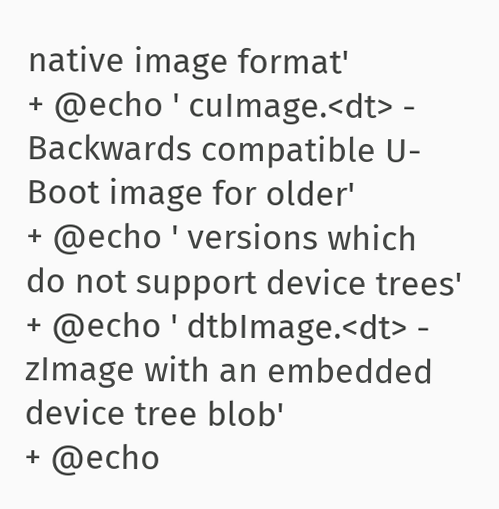native image format'
+ @echo ' cuImage.<dt> - Backwards compatible U-Boot image for older'
+ @echo ' versions which do not support device trees'
+ @echo ' dtbImage.<dt> - zImage with an embedded device tree blob'
+ @echo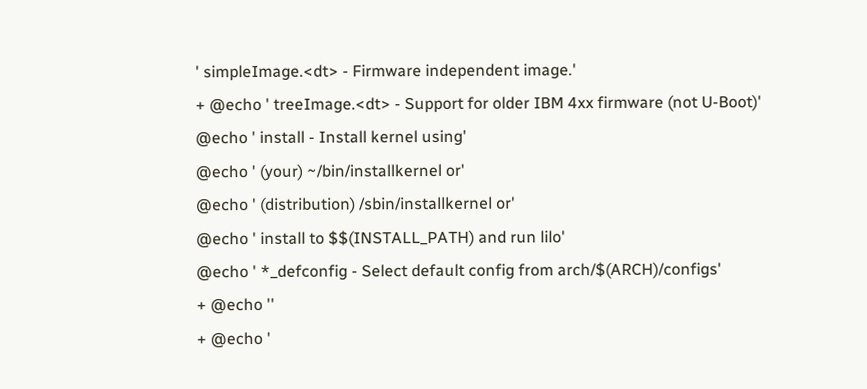' simpleImage.<dt> - Firmware independent image.'
+ @echo ' treeImage.<dt> - Support for older IBM 4xx firmware (not U-Boot)'
@echo ' install - Install kernel using'
@echo ' (your) ~/bin/installkernel or'
@echo ' (distribution) /sbin/installkernel or'
@echo ' install to $$(INSTALL_PATH) and run lilo'
@echo ' *_defconfig - Select default config from arch/$(ARCH)/configs'
+ @echo ''
+ @echo '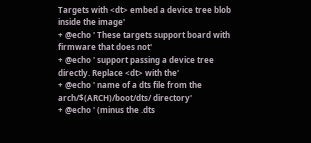Targets with <dt> embed a device tree blob inside the image'
+ @echo ' These targets support board with firmware that does not'
+ @echo ' support passing a device tree directly. Replace <dt> with the'
+ @echo ' name of a dts file from the arch/$(ARCH)/boot/dts/ directory'
+ @echo ' (minus the .dts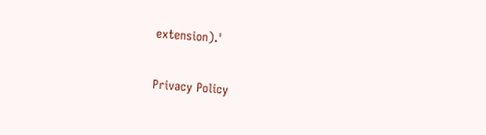extension).'

Privacy Policy